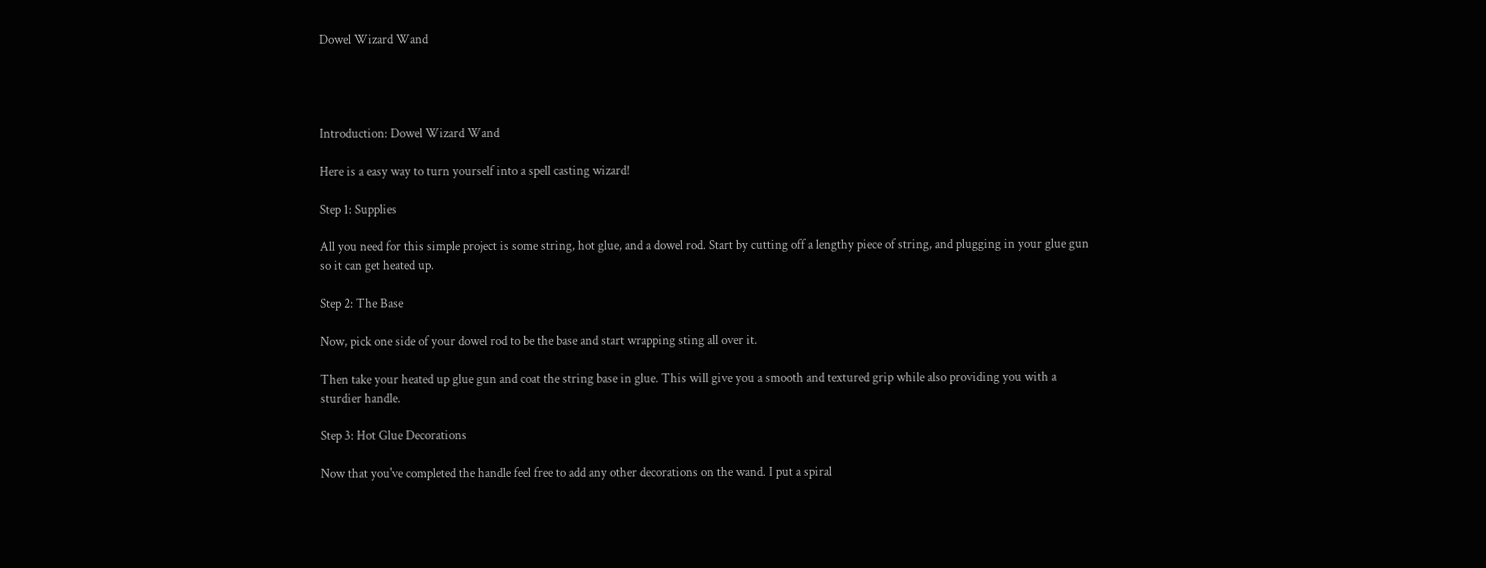Dowel Wizard Wand




Introduction: Dowel Wizard Wand

Here is a easy way to turn yourself into a spell casting wizard!

Step 1: Supplies

All you need for this simple project is some string, hot glue, and a dowel rod. Start by cutting off a lengthy piece of string, and plugging in your glue gun so it can get heated up.

Step 2: The Base

Now, pick one side of your dowel rod to be the base and start wrapping sting all over it.

Then take your heated up glue gun and coat the string base in glue. This will give you a smooth and textured grip while also providing you with a sturdier handle.

Step 3: Hot Glue Decorations

Now that you've completed the handle feel free to add any other decorations on the wand. I put a spiral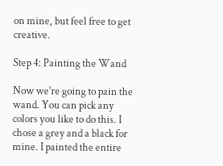on mine, but feel free to get creative.

Step 4: Painting the Wand

Now we're going to pain the wand. You can pick any colors you like to do this. I chose a grey and a black for mine. I painted the entire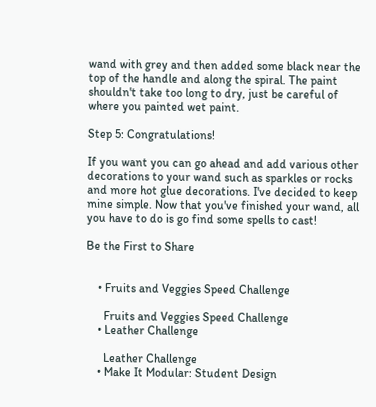wand with grey and then added some black near the top of the handle and along the spiral. The paint shouldn't take too long to dry, just be careful of where you painted wet paint.

Step 5: Congratulations!

If you want you can go ahead and add various other decorations to your wand such as sparkles or rocks and more hot glue decorations. I've decided to keep mine simple. Now that you've finished your wand, all you have to do is go find some spells to cast!

Be the First to Share


    • Fruits and Veggies Speed Challenge

      Fruits and Veggies Speed Challenge
    • Leather Challenge

      Leather Challenge
    • Make It Modular: Student Design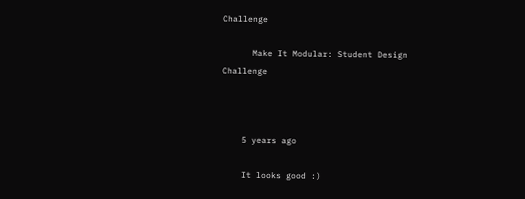Challenge

      Make It Modular: Student Design Challenge



    5 years ago

    It looks good :)